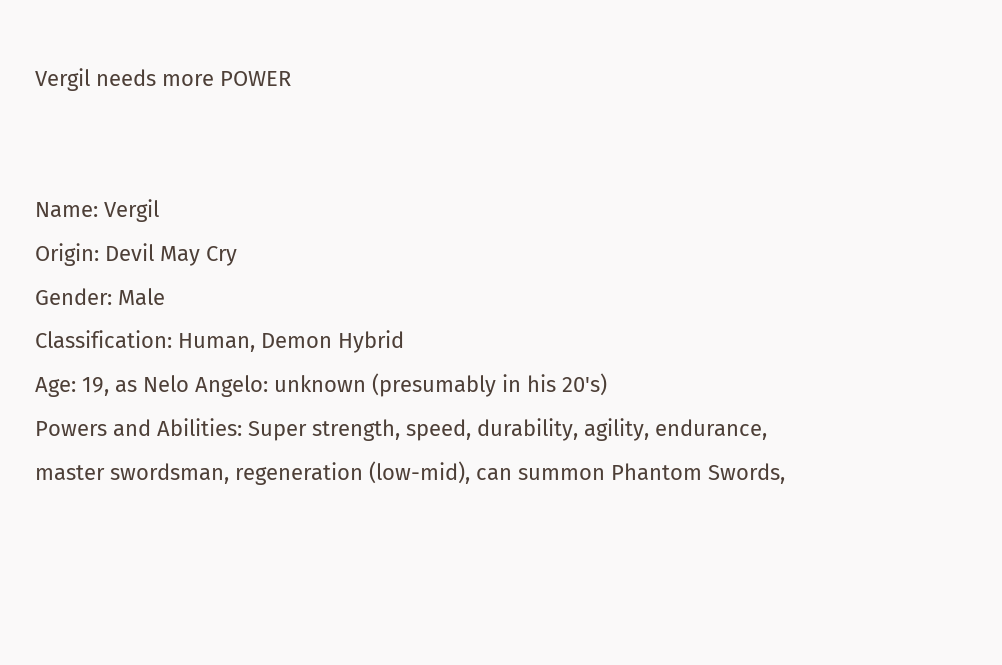Vergil needs more POWER


Name: Vergil
Origin: Devil May Cry
Gender: Male
Classification: Human, Demon Hybrid
Age: 19, as Nelo Angelo: unknown (presumably in his 20's)
Powers and Abilities: Super strength, speed, durability, agility, endurance, master swordsman, regeneration (low-mid), can summon Phantom Swords,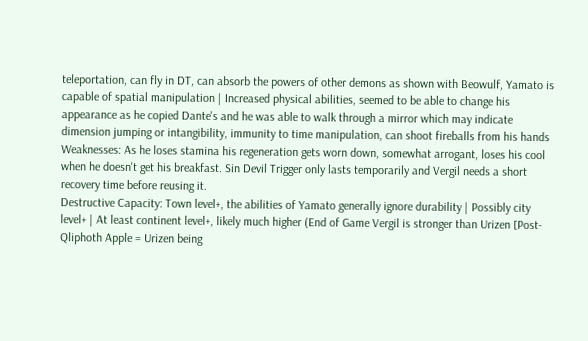teleportation, can fly in DT, can absorb the powers of other demons as shown with Beowulf, Yamato is capable of spatial manipulation | Increased physical abilities, seemed to be able to change his appearance as he copied Dante's and he was able to walk through a mirror which may indicate dimension jumping or intangibility, immunity to time manipulation, can shoot fireballs from his hands
Weaknesses: As he loses stamina his regeneration gets worn down, somewhat arrogant, loses his cool when he doesn't get his breakfast. Sin Devil Trigger only lasts temporarily and Vergil needs a short recovery time before reusing it.
Destructive Capacity: Town level+, the abilities of Yamato generally ignore durability | Possibly city level+ | At least continent level+, likely much higher (End of Game Vergil is stronger than Urizen [Post-Qliphoth Apple = Urizen being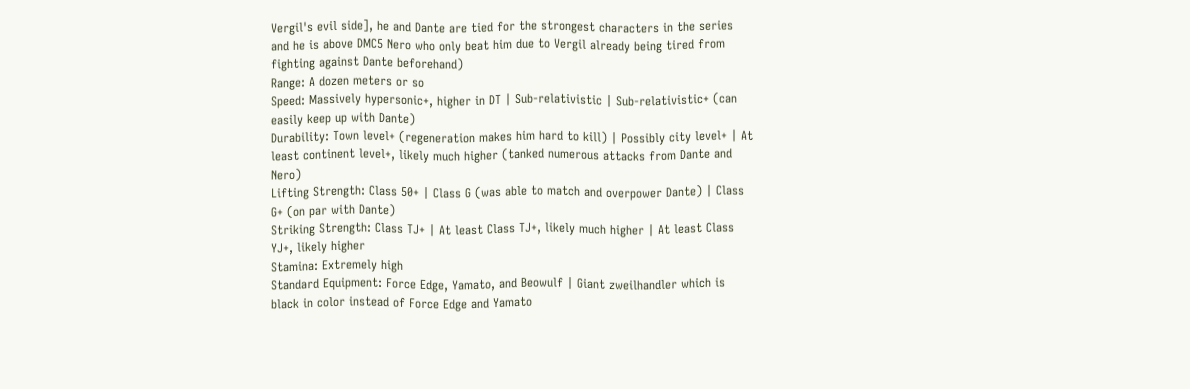Vergil's evil side], he and Dante are tied for the strongest characters in the series and he is above DMC5 Nero who only beat him due to Vergil already being tired from fighting against Dante beforehand)
Range: A dozen meters or so
Speed: Massively hypersonic+, higher in DT | Sub-relativistic | Sub-relativistic+ (can easily keep up with Dante)
Durability: Town level+ (regeneration makes him hard to kill) | Possibly city level+ | At least continent level+, likely much higher (tanked numerous attacks from Dante and Nero)
Lifting Strength: Class 50+ | Class G (was able to match and overpower Dante) | Class G+ (on par with Dante)
Striking Strength: Class TJ+ | At least Class TJ+, likely much higher | At least Class YJ+, likely higher
Stamina: Extremely high
Standard Equipment: Force Edge, Yamato, and Beowulf | Giant zweilhandler which is black in color instead of Force Edge and Yamato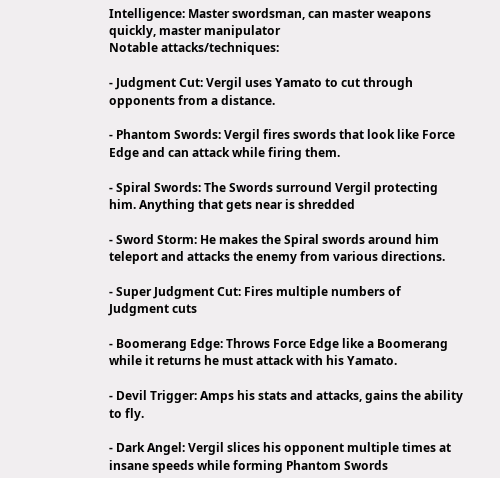Intelligence: Master swordsman, can master weapons quickly, master manipulator
Notable attacks/techniques:

- Judgment Cut: Vergil uses Yamato to cut through opponents from a distance.

- Phantom Swords: Vergil fires swords that look like Force Edge and can attack while firing them.

- Spiral Swords: The Swords surround Vergil protecting him. Anything that gets near is shredded

- Sword Storm: He makes the Spiral swords around him teleport and attacks the enemy from various directions.

- Super Judgment Cut: Fires multiple numbers of Judgment cuts

- Boomerang Edge: Throws Force Edge like a Boomerang while it returns he must attack with his Yamato.

- Devil Trigger: Amps his stats and attacks, gains the ability to fly.

- Dark Angel: Vergil slices his opponent multiple times at insane speeds while forming Phantom Swords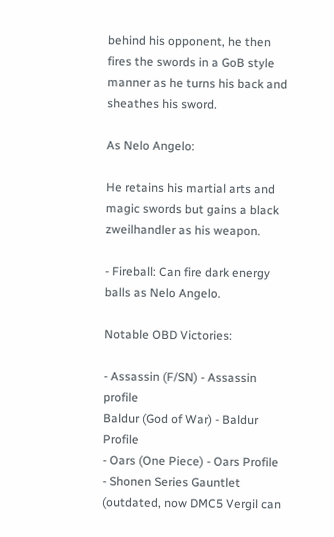behind his opponent, he then fires the swords in a GoB style manner as he turns his back and sheathes his sword.

As Nelo Angelo:

He retains his martial arts and magic swords but gains a black zweilhandler as his weapon.

- Fireball: Can fire dark energy balls as Nelo Angelo.

Notable OBD Victories:

- Assassin (F/SN) - Assassin profile
Baldur (God of War) - Baldur Profile
- Oars (One Piece) - Oars Profile
- Shonen Series Gauntlet (outdated, now DMC5 Vergil can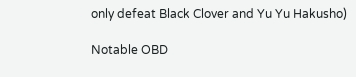only defeat Black Clover and Yu Yu Hakusho)

Notable OBD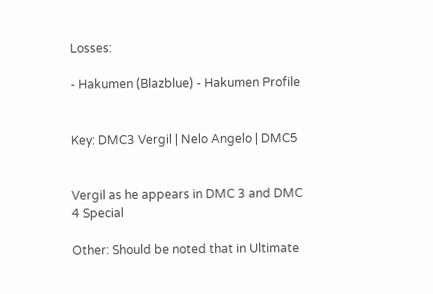Losses:

- Hakumen (Blazblue) - Hakumen Profile


Key: DMC3 Vergil | Nelo Angelo | DMC5


Vergil as he appears in DMC 3 and DMC 4 Special

Other: Should be noted that in Ultimate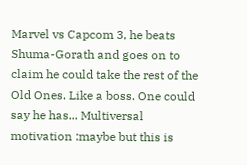Marvel vs Capcom 3, he beats Shuma-Gorath and goes on to claim he could take the rest of the Old Ones. Like a boss. One could say he has... Multiversal motivation :maybe but this is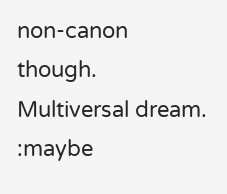non-canon though. Multiversal dream. :maybe